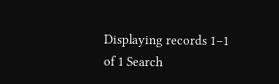Displaying records 1–1 of 1 Search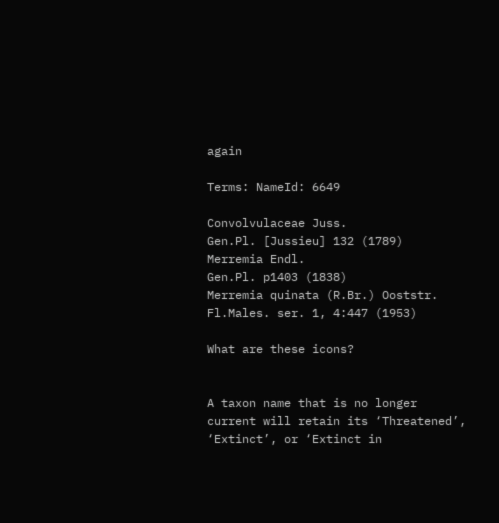again

Terms: NameId: 6649

Convolvulaceae Juss.
Gen.Pl. [Jussieu] 132 (1789)
Merremia Endl.
Gen.Pl. p1403 (1838)
Merremia quinata (R.Br.) Ooststr.
Fl.Males. ser. 1, 4:447 (1953)

What are these icons?


A taxon name that is no longer current will retain its ‘Threatened’, ‘Extinct’, or ‘Extinct in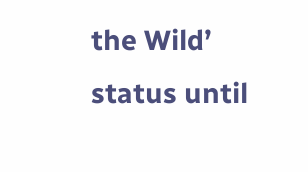the Wild’ status until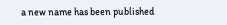a new name has been published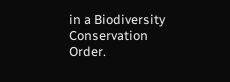in a Biodiversity Conservation Order.